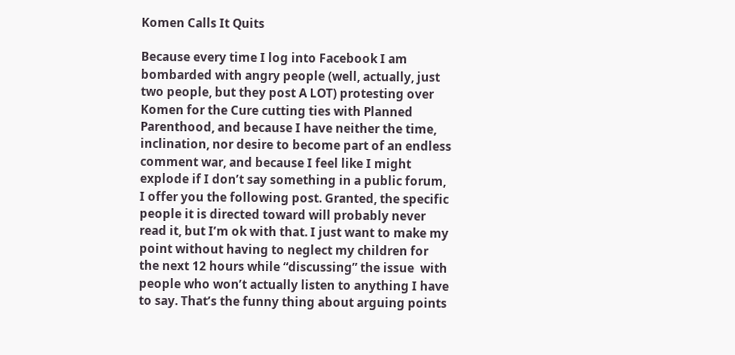Komen Calls It Quits

Because every time I log into Facebook I am bombarded with angry people (well, actually, just two people, but they post A LOT) protesting over Komen for the Cure cutting ties with Planned Parenthood, and because I have neither the time, inclination, nor desire to become part of an endless comment war, and because I feel like I might explode if I don’t say something in a public forum, I offer you the following post. Granted, the specific people it is directed toward will probably never read it, but I’m ok with that. I just want to make my point without having to neglect my children for the next 12 hours while “discussing” the issue  with people who won’t actually listen to anything I have to say. That’s the funny thing about arguing points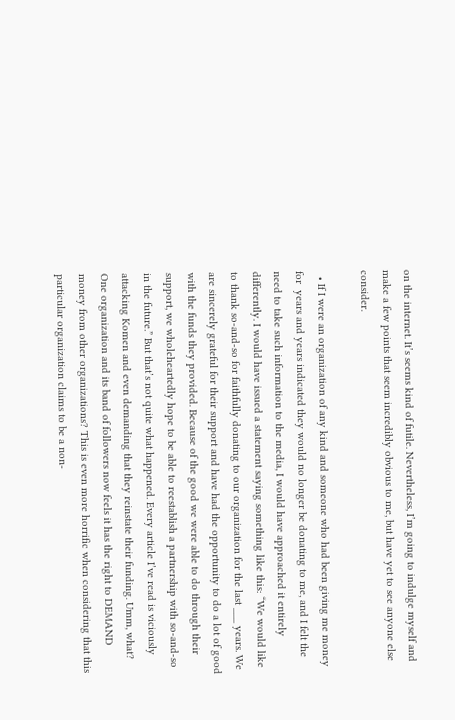on the internet. It’s seems kind of futile. Nevertheless, I’m going to indulge myself and make a few points that seem incredibly obvious to me, but have yet to see anyone else consider.

  • If I were an organization of any kind and someone who had been giving me money for  years and years indicated they would no longer be donating to me, and I felt the need to take such information to the media, I would have approached it entirely differently. I would have issued a statement saying something like this: “We would like to thank so-and-so for faithfully donating to our organization for the last ___ years. We are sincerely grateful for their support and have had the opportunity to do a lot of good with the funds they provided. Because of the good we were able to do through their support, we wholeheartedly hope to be able to reestablish a partnership with so-and-so in the future.” But that’s not quite what happened. Every article I’ve read is viciously attacking Komen and even demanding that they reinstate their funding. Umm, what? One organization and its band of followers now feels it has the right to DEMAND money from other organizations? This is even more horrific when considering that this particular organization claims to be a non-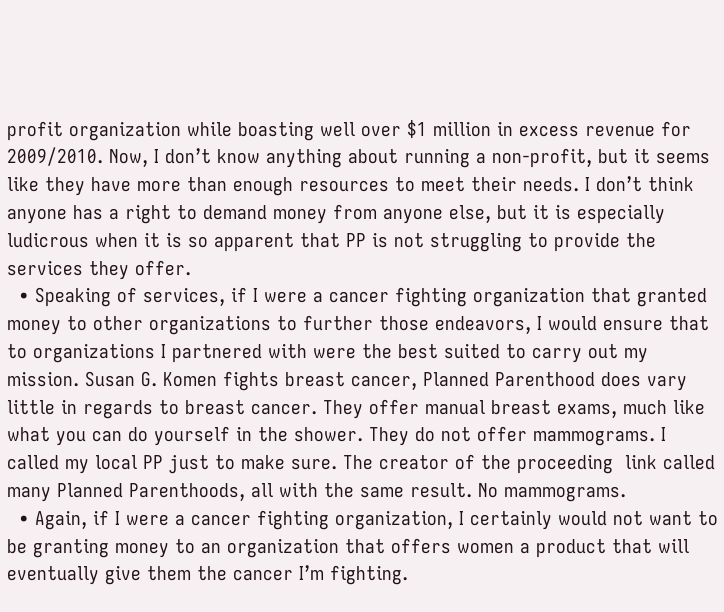profit organization while boasting well over $1 million in excess revenue for 2009/2010. Now, I don’t know anything about running a non-profit, but it seems like they have more than enough resources to meet their needs. I don’t think anyone has a right to demand money from anyone else, but it is especially ludicrous when it is so apparent that PP is not struggling to provide the services they offer.
  • Speaking of services, if I were a cancer fighting organization that granted money to other organizations to further those endeavors, I would ensure that to organizations I partnered with were the best suited to carry out my mission. Susan G. Komen fights breast cancer, Planned Parenthood does vary little in regards to breast cancer. They offer manual breast exams, much like what you can do yourself in the shower. They do not offer mammograms. I called my local PP just to make sure. The creator of the proceeding  link called many Planned Parenthoods, all with the same result. No mammograms.
  • Again, if I were a cancer fighting organization, I certainly would not want to be granting money to an organization that offers women a product that will eventually give them the cancer I’m fighting.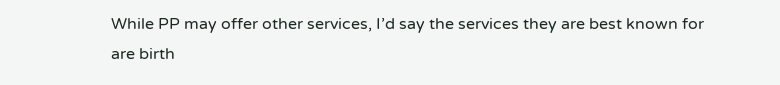While PP may offer other services, I’d say the services they are best known for are birth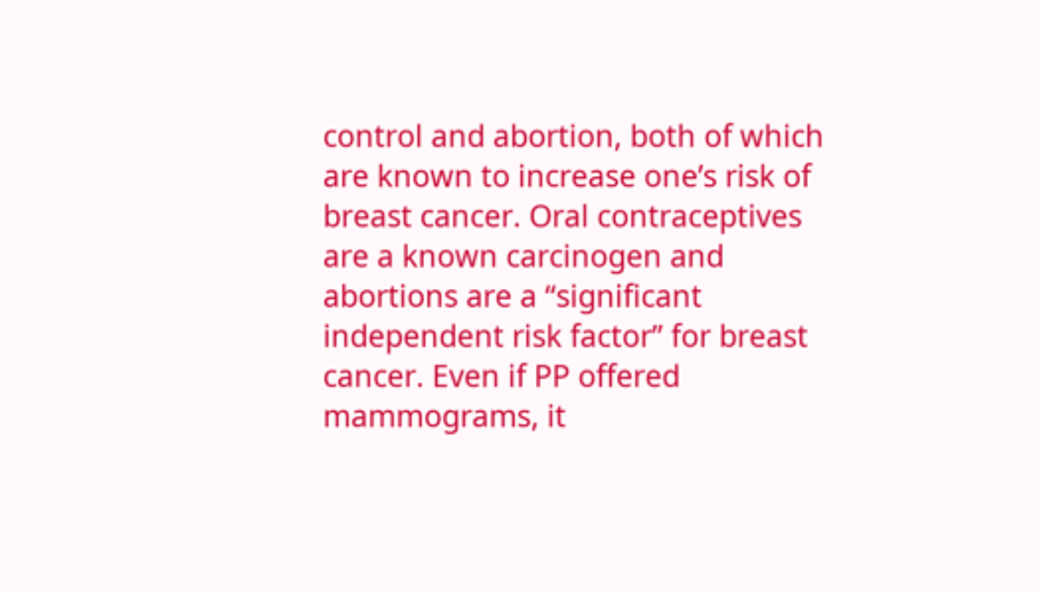control and abortion, both of which are known to increase one’s risk of breast cancer. Oral contraceptives are a known carcinogen and abortions are a “significant independent risk factor” for breast cancer. Even if PP offered mammograms, it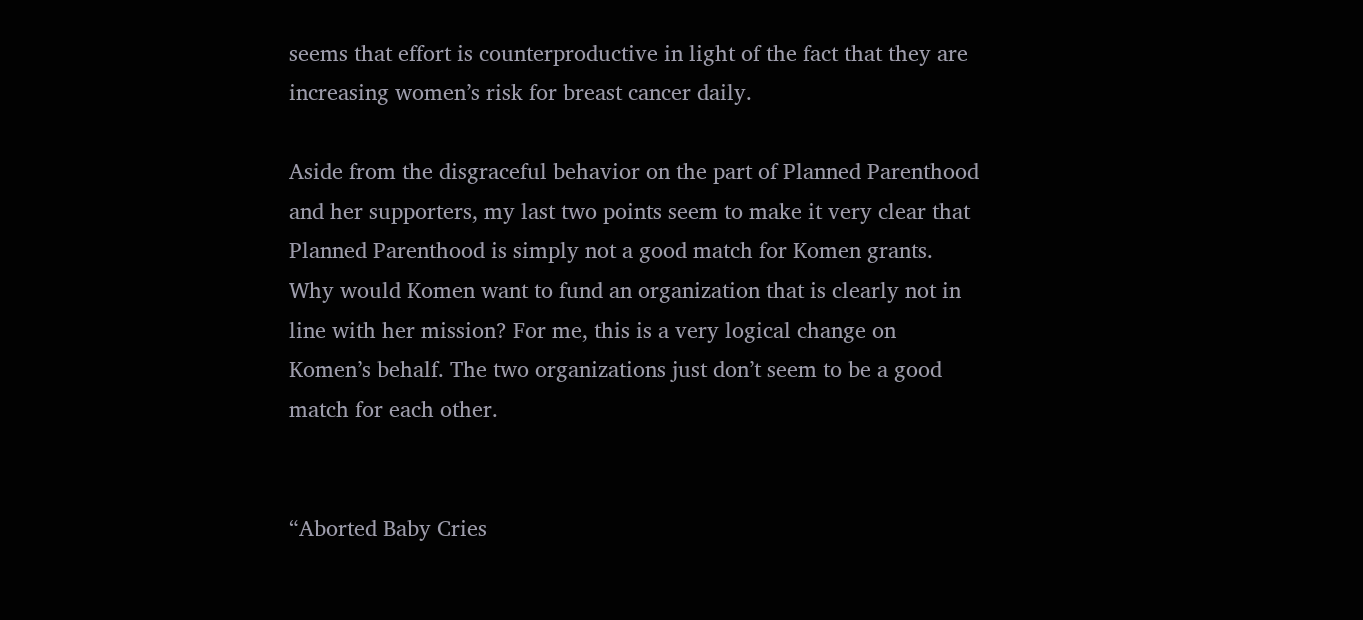seems that effort is counterproductive in light of the fact that they are increasing women’s risk for breast cancer daily.

Aside from the disgraceful behavior on the part of Planned Parenthood and her supporters, my last two points seem to make it very clear that Planned Parenthood is simply not a good match for Komen grants. Why would Komen want to fund an organization that is clearly not in line with her mission? For me, this is a very logical change on Komen’s behalf. The two organizations just don’t seem to be a good match for each other.


“Aborted Baby Cries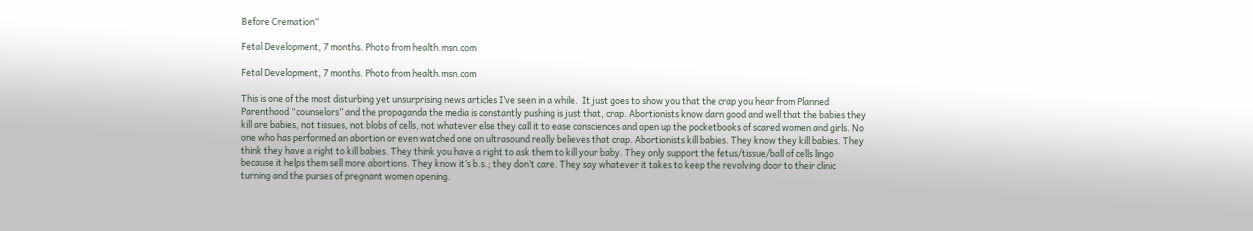Before Cremation”

Fetal Development, 7 months. Photo from health.msn.com

Fetal Development, 7 months. Photo from health.msn.com

This is one of the most disturbing yet unsurprising news articles I’ve seen in a while.  It just goes to show you that the crap you hear from Planned Parenthood “counselors” and the propaganda the media is constantly pushing is just that, crap. Abortionists know darn good and well that the babies they kill are babies, not tissues, not blobs of cells, not whatever else they call it to ease consciences and open up the pocketbooks of scared women and girls. No one who has performed an abortion or even watched one on ultrasound really believes that crap. Abortionists kill babies. They know they kill babies. They think they have a right to kill babies. They think you have a right to ask them to kill your baby. They only support the fetus/tissue/ball of cells lingo because it helps them sell more abortions. They know it’s b.s.; they don’t care. They say whatever it takes to keep the revolving door to their clinic turning and the purses of pregnant women opening.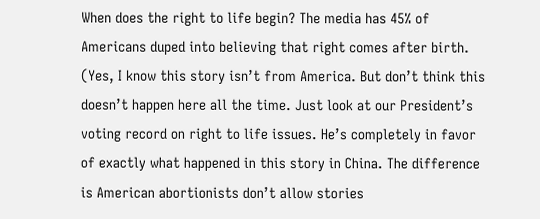When does the right to life begin? The media has 45% of Americans duped into believing that right comes after birth. (Yes, I know this story isn’t from America. But don’t think this doesn’t happen here all the time. Just look at our President’s voting record on right to life issues. He’s completely in favor of exactly what happened in this story in China. The difference is American abortionists don’t allow stories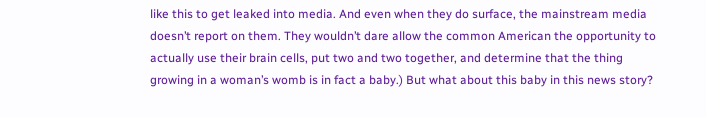like this to get leaked into media. And even when they do surface, the mainstream media doesn’t report on them. They wouldn’t dare allow the common American the opportunity to actually use their brain cells, put two and two together, and determine that the thing growing in a woman’s womb is in fact a baby.) But what about this baby in this news story?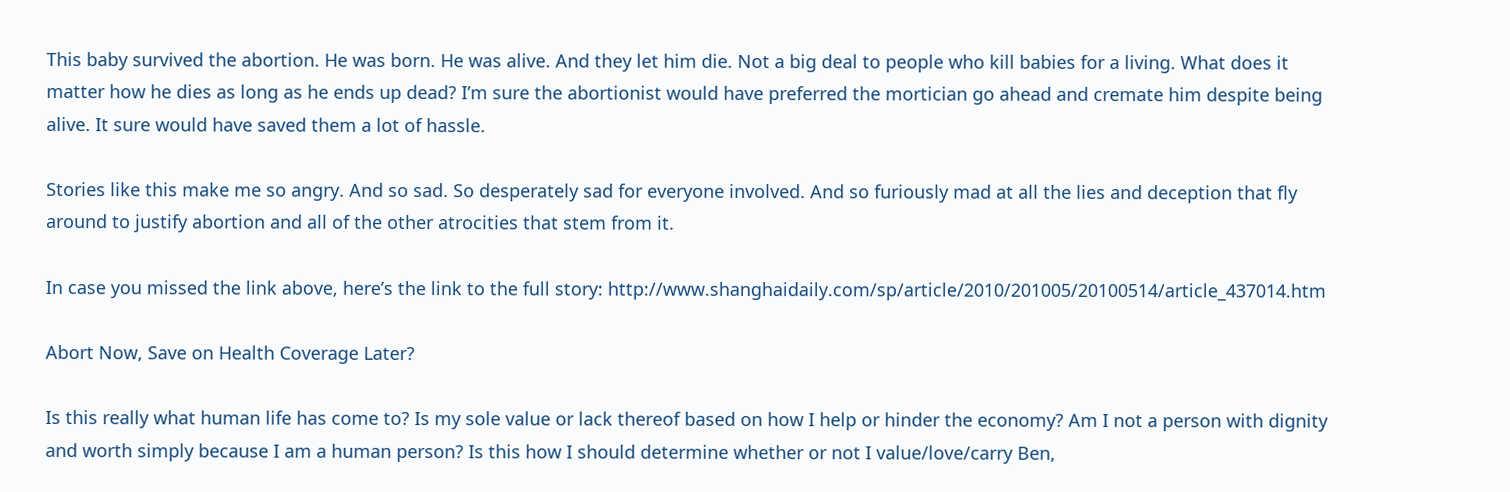This baby survived the abortion. He was born. He was alive. And they let him die. Not a big deal to people who kill babies for a living. What does it matter how he dies as long as he ends up dead? I’m sure the abortionist would have preferred the mortician go ahead and cremate him despite being alive. It sure would have saved them a lot of hassle.

Stories like this make me so angry. And so sad. So desperately sad for everyone involved. And so furiously mad at all the lies and deception that fly around to justify abortion and all of the other atrocities that stem from it.

In case you missed the link above, here’s the link to the full story: http://www.shanghaidaily.com/sp/article/2010/201005/20100514/article_437014.htm

Abort Now, Save on Health Coverage Later?

Is this really what human life has come to? Is my sole value or lack thereof based on how I help or hinder the economy? Am I not a person with dignity and worth simply because I am a human person? Is this how I should determine whether or not I value/love/carry Ben,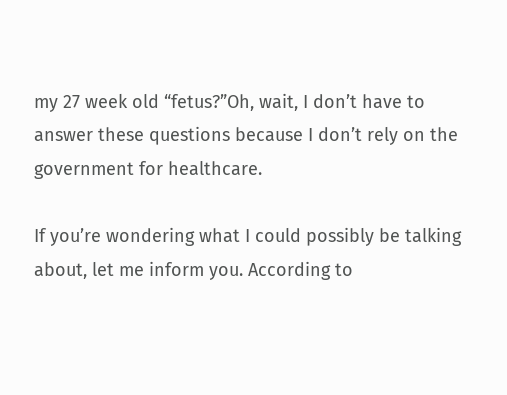my 27 week old “fetus?”Oh, wait, I don’t have to answer these questions because I don’t rely on the government for healthcare.

If you’re wondering what I could possibly be talking about, let me inform you. According to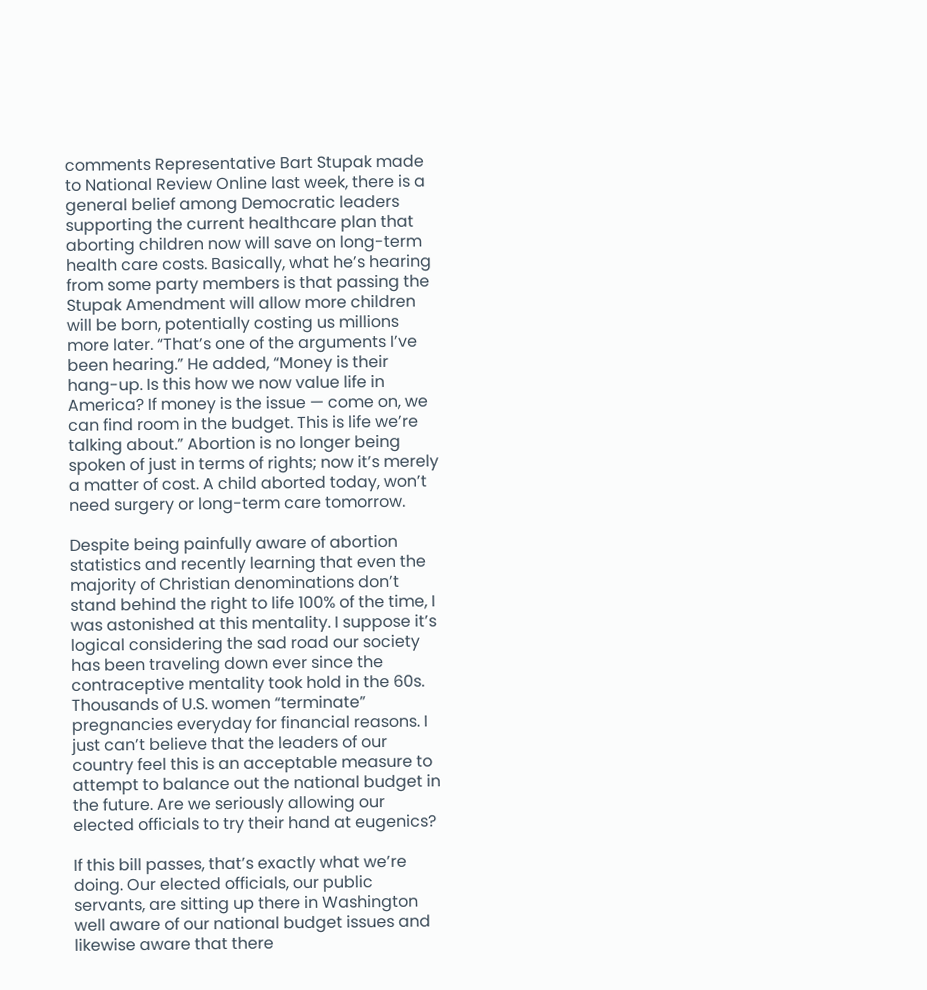comments Representative Bart Stupak made to National Review Online last week, there is a general belief among Democratic leaders supporting the current healthcare plan that aborting children now will save on long-term health care costs. Basically, what he’s hearing from some party members is that passing the Stupak Amendment will allow more children will be born, potentially costing us millions more later. “That’s one of the arguments I’ve been hearing.” He added, “Money is their hang-up. Is this how we now value life in America? If money is the issue — come on, we can find room in the budget. This is life we’re talking about.” Abortion is no longer being spoken of just in terms of rights; now it’s merely a matter of cost. A child aborted today, won’t need surgery or long-term care tomorrow.

Despite being painfully aware of abortion statistics and recently learning that even the majority of Christian denominations don’t stand behind the right to life 100% of the time, I was astonished at this mentality. I suppose it’s logical considering the sad road our society has been traveling down ever since the contraceptive mentality took hold in the 60s. Thousands of U.S. women “terminate” pregnancies everyday for financial reasons. I just can’t believe that the leaders of our country feel this is an acceptable measure to attempt to balance out the national budget in the future. Are we seriously allowing our elected officials to try their hand at eugenics?

If this bill passes, that’s exactly what we’re doing. Our elected officials, our public servants, are sitting up there in Washington well aware of our national budget issues and likewise aware that there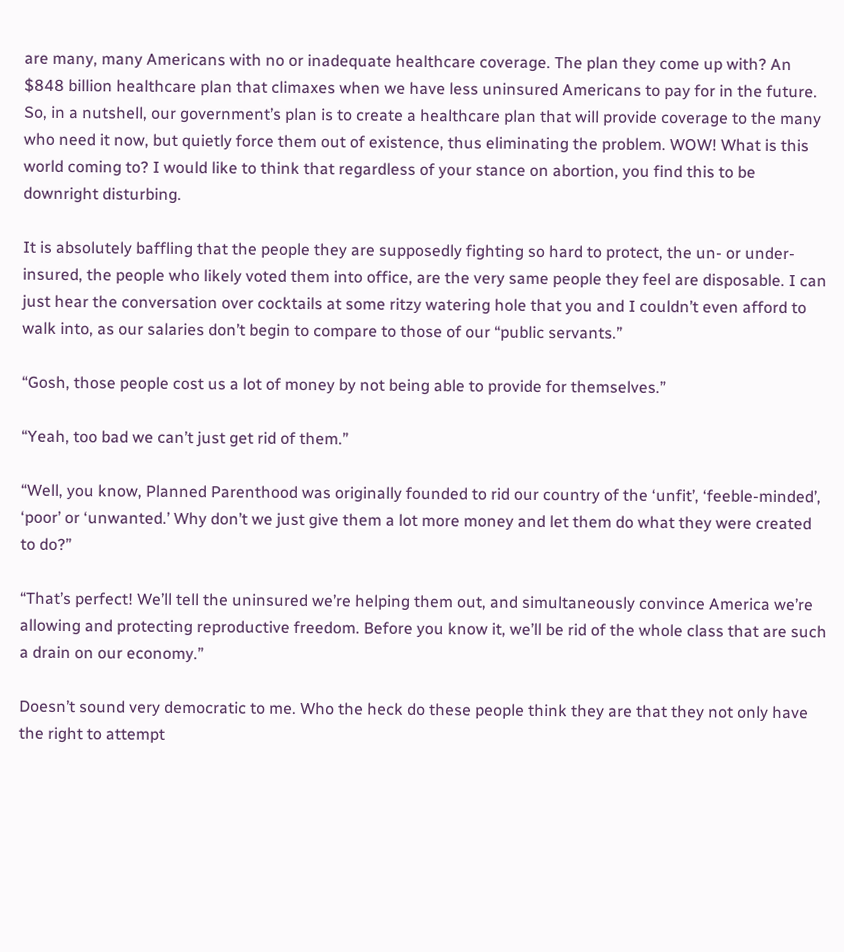are many, many Americans with no or inadequate healthcare coverage. The plan they come up with? An $848 billion healthcare plan that climaxes when we have less uninsured Americans to pay for in the future. So, in a nutshell, our government’s plan is to create a healthcare plan that will provide coverage to the many who need it now, but quietly force them out of existence, thus eliminating the problem. WOW! What is this world coming to? I would like to think that regardless of your stance on abortion, you find this to be downright disturbing.

It is absolutely baffling that the people they are supposedly fighting so hard to protect, the un- or under-insured, the people who likely voted them into office, are the very same people they feel are disposable. I can just hear the conversation over cocktails at some ritzy watering hole that you and I couldn’t even afford to walk into, as our salaries don’t begin to compare to those of our “public servants.”

“Gosh, those people cost us a lot of money by not being able to provide for themselves.”

“Yeah, too bad we can’t just get rid of them.”

“Well, you know, Planned Parenthood was originally founded to rid our country of the ‘unfit’, ‘feeble-minded’, ‘poor’ or ‘unwanted.’ Why don’t we just give them a lot more money and let them do what they were created to do?”

“That’s perfect! We’ll tell the uninsured we’re helping them out, and simultaneously convince America we’re allowing and protecting reproductive freedom. Before you know it, we’ll be rid of the whole class that are such a drain on our economy.”

Doesn’t sound very democratic to me. Who the heck do these people think they are that they not only have the right to attempt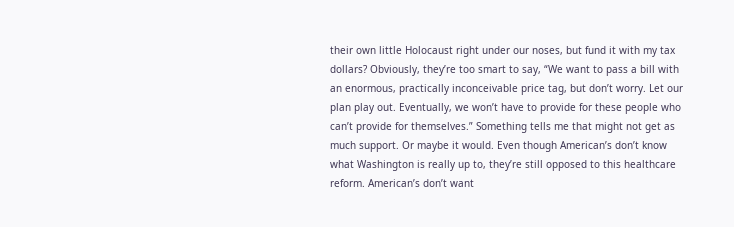their own little Holocaust right under our noses, but fund it with my tax dollars? Obviously, they’re too smart to say, “We want to pass a bill with an enormous, practically inconceivable price tag, but don’t worry. Let our plan play out. Eventually, we won’t have to provide for these people who can’t provide for themselves.” Something tells me that might not get as much support. Or maybe it would. Even though American’s don’t know what Washington is really up to, they’re still opposed to this healthcare reform. American’s don’t want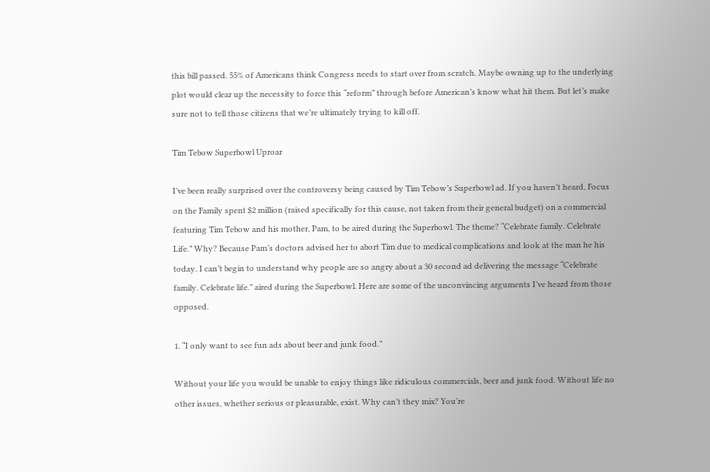this bill passed. 55% of Americans think Congress needs to start over from scratch. Maybe owning up to the underlying plot would clear up the necessity to force this “reform” through before American’s know what hit them. But let’s make sure not to tell those citizens that we’re ultimately trying to kill off.

Tim Tebow Superbowl Uproar

I’ve been really surprised over the controversy being caused by Tim Tebow’s Superbowl ad. If you haven’t heard, Focus on the Family spent $2 million (raised specifically for this cause, not taken from their general budget) on a commercial featuring Tim Tebow and his mother, Pam, to be aired during the Superbowl. The theme? “Celebrate family. Celebrate Life.” Why? Because Pam’s doctors advised her to abort Tim due to medical complications and look at the man he his today. I can’t begin to understand why people are so angry about a 30 second ad delivering the message “Celebrate family. Celebrate life.” aired during the Superbowl. Here are some of the unconvincing arguments I’ve heard from those opposed.

1. “I only want to see fun ads about beer and junk food.”

Without your life you would be unable to enjoy things like ridiculous commercials, beer and junk food. Without life no other issues, whether serious or pleasurable, exist. Why can’t they mix? You’re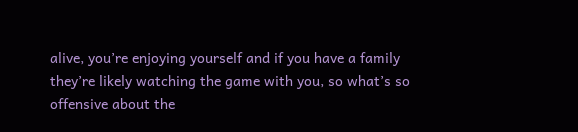alive, you’re enjoying yourself and if you have a family they’re likely watching the game with you, so what’s so offensive about the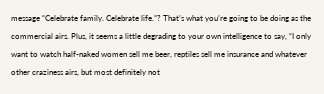message “Celebrate family. Celebrate life.”? That’s what you’re going to be doing as the commercial airs. Plus, it seems a little degrading to your own intelligence to say, “I only want to watch half-naked women sell me beer, reptiles sell me insurance and whatever other craziness airs, but most definitely not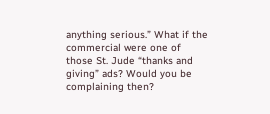anything serious.” What if the commercial were one of those St. Jude “thanks and giving” ads? Would you be complaining then?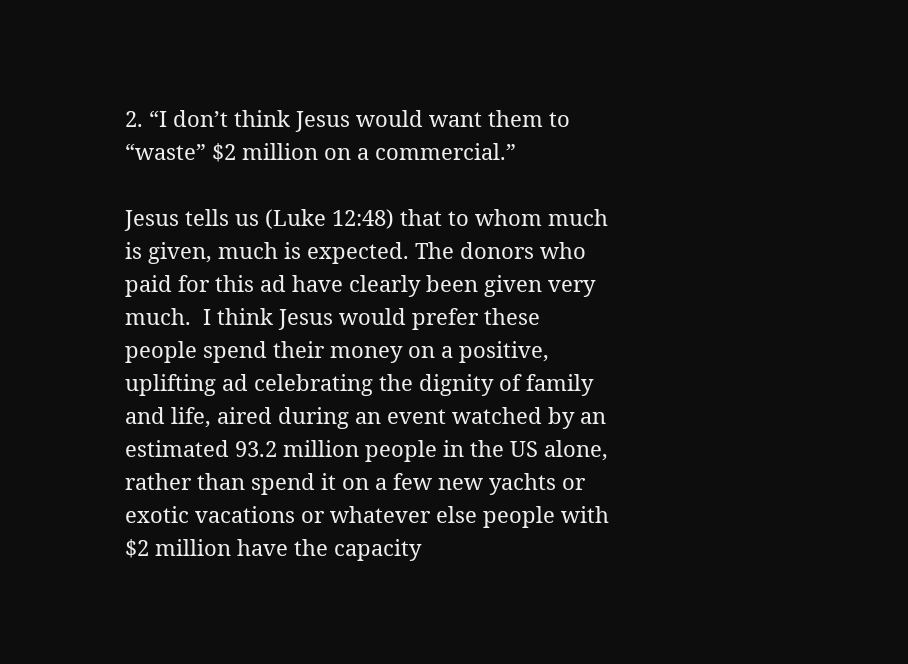2. “I don’t think Jesus would want them to “waste” $2 million on a commercial.”

Jesus tells us (Luke 12:48) that to whom much is given, much is expected. The donors who paid for this ad have clearly been given very much.  I think Jesus would prefer these people spend their money on a positive, uplifting ad celebrating the dignity of family and life, aired during an event watched by an estimated 93.2 million people in the US alone, rather than spend it on a few new yachts or exotic vacations or whatever else people with $2 million have the capacity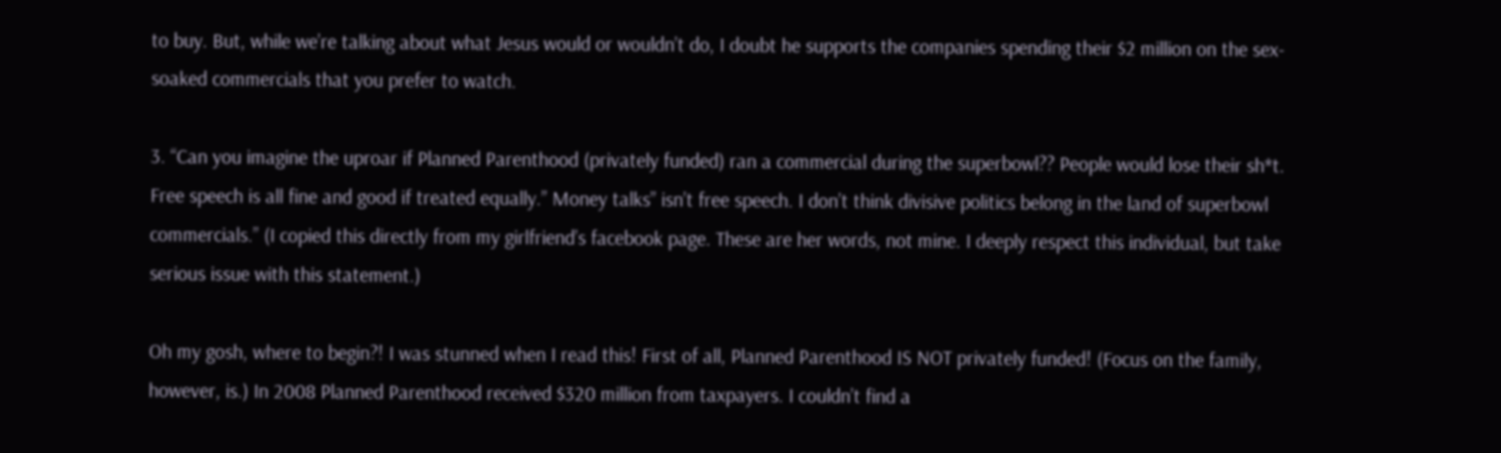to buy. But, while we’re talking about what Jesus would or wouldn’t do, I doubt he supports the companies spending their $2 million on the sex-soaked commercials that you prefer to watch.

3. “Can you imagine the uproar if Planned Parenthood (privately funded) ran a commercial during the superbowl?? People would lose their sh*t. Free speech is all fine and good if treated equally.” Money talks” isn’t free speech. I don’t think divisive politics belong in the land of superbowl commercials.” (I copied this directly from my girlfriend’s facebook page. These are her words, not mine. I deeply respect this individual, but take serious issue with this statement.)

Oh my gosh, where to begin?! I was stunned when I read this! First of all, Planned Parenthood IS NOT privately funded! (Focus on the family, however, is.) In 2008 Planned Parenthood received $320 million from taxpayers. I couldn’t find a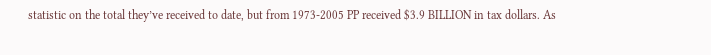statistic on the total they’ve received to date, but from 1973-2005 PP received $3.9 BILLION in tax dollars. As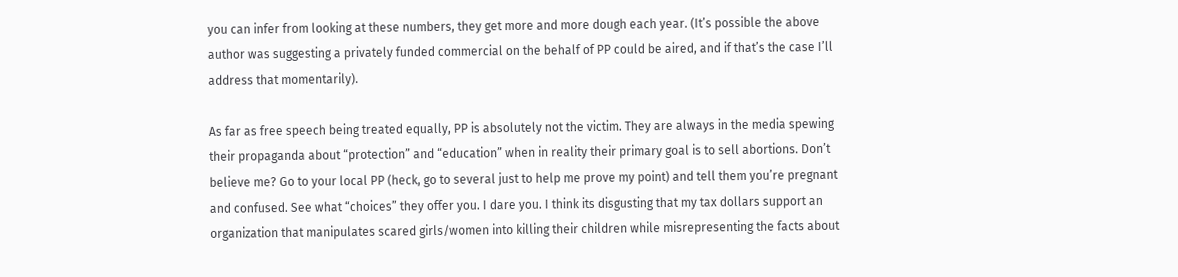you can infer from looking at these numbers, they get more and more dough each year. (It’s possible the above author was suggesting a privately funded commercial on the behalf of PP could be aired, and if that’s the case I’ll address that momentarily).

As far as free speech being treated equally, PP is absolutely not the victim. They are always in the media spewing their propaganda about “protection” and “education” when in reality their primary goal is to sell abortions. Don’t believe me? Go to your local PP (heck, go to several just to help me prove my point) and tell them you’re pregnant and confused. See what “choices” they offer you. I dare you. I think its disgusting that my tax dollars support an organization that manipulates scared girls/women into killing their children while misrepresenting the facts about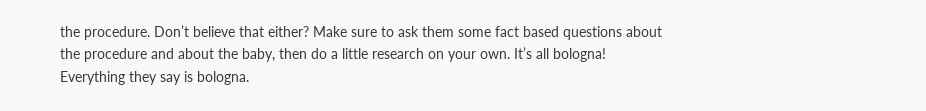the procedure. Don’t believe that either? Make sure to ask them some fact based questions about the procedure and about the baby, then do a little research on your own. It’s all bologna! Everything they say is bologna.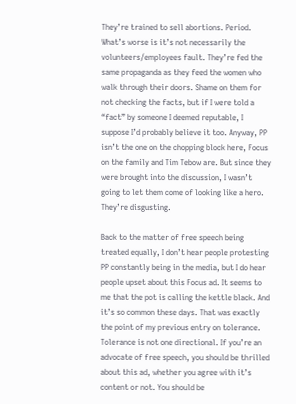They’re trained to sell abortions. Period. What’s worse is it’s not necessarily the volunteers/employees fault. They’re fed the same propaganda as they feed the women who walk through their doors. Shame on them for not checking the facts, but if I were told a “fact” by someone I deemed reputable, I suppose I’d probably believe it too. Anyway, PP isn’t the one on the chopping block here, Focus on the family and Tim Tebow are. But since they were brought into the discussion, I wasn’t going to let them come of looking like a hero. They’re disgusting.

Back to the matter of free speech being treated equally, I don’t hear people protesting PP constantly being in the media, but I do hear people upset about this Focus ad. It seems to me that the pot is calling the kettle black. And it’s so common these days. That was exactly the point of my previous entry on tolerance. Tolerance is not one directional. If you’re an advocate of free speech, you should be thrilled about this ad, whether you agree with it’s content or not. You should be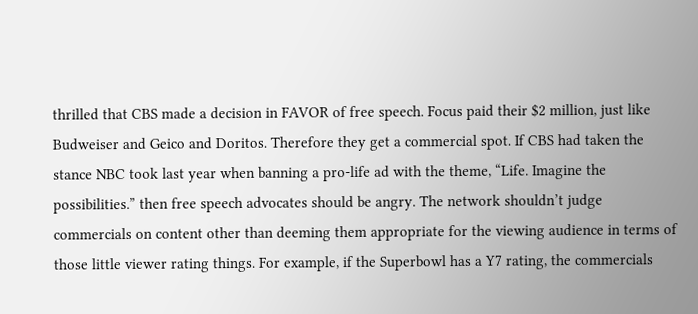thrilled that CBS made a decision in FAVOR of free speech. Focus paid their $2 million, just like Budweiser and Geico and Doritos. Therefore they get a commercial spot. If CBS had taken the stance NBC took last year when banning a pro-life ad with the theme, “Life. Imagine the possibilities.” then free speech advocates should be angry. The network shouldn’t judge commercials on content other than deeming them appropriate for the viewing audience in terms of those little viewer rating things. For example, if the Superbowl has a Y7 rating, the commercials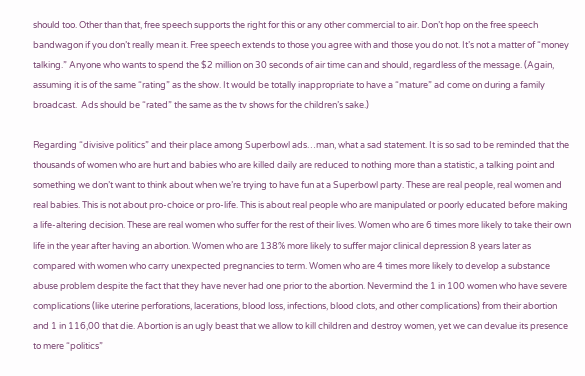should too. Other than that, free speech supports the right for this or any other commercial to air. Don’t hop on the free speech bandwagon if you don’t really mean it. Free speech extends to those you agree with and those you do not. It’s not a matter of “money talking.” Anyone who wants to spend the $2 million on 30 seconds of air time can and should, regardless of the message. (Again, assuming it is of the same “rating” as the show. It would be totally inappropriate to have a “mature” ad come on during a family broadcast.  Ads should be “rated” the same as the tv shows for the children’s sake.)

Regarding “divisive politics” and their place among Superbowl ads…man, what a sad statement. It is so sad to be reminded that the thousands of women who are hurt and babies who are killed daily are reduced to nothing more than a statistic, a talking point and something we don’t want to think about when we’re trying to have fun at a Superbowl party. These are real people, real women and real babies. This is not about pro-choice or pro-life. This is about real people who are manipulated or poorly educated before making a life-altering decision. These are real women who suffer for the rest of their lives. Women who are 6 times more likely to take their own life in the year after having an abortion. Women who are 138% more likely to suffer major clinical depression 8 years later as compared with women who carry unexpected pregnancies to term. Women who are 4 times more likely to develop a substance abuse problem despite the fact that they have never had one prior to the abortion. Nevermind the 1 in 100 women who have severe complications (like uterine perforations, lacerations, blood loss, infections, blood clots, and other complications) from their abortion and 1 in 116,00 that die. Abortion is an ugly beast that we allow to kill children and destroy women, yet we can devalue its presence to mere “politics”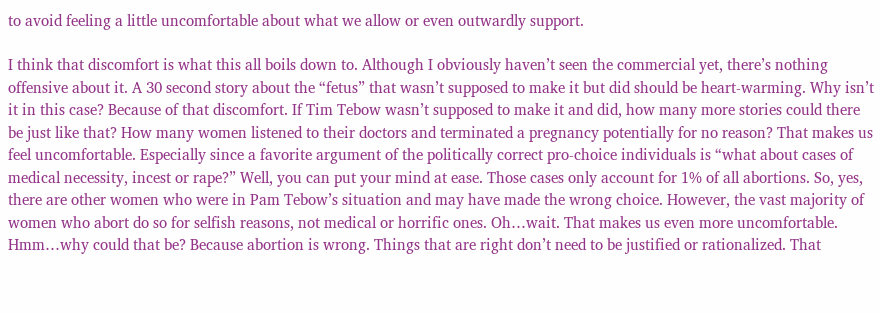to avoid feeling a little uncomfortable about what we allow or even outwardly support.

I think that discomfort is what this all boils down to. Although I obviously haven’t seen the commercial yet, there’s nothing offensive about it. A 30 second story about the “fetus” that wasn’t supposed to make it but did should be heart-warming. Why isn’t it in this case? Because of that discomfort. If Tim Tebow wasn’t supposed to make it and did, how many more stories could there be just like that? How many women listened to their doctors and terminated a pregnancy potentially for no reason? That makes us feel uncomfortable. Especially since a favorite argument of the politically correct pro-choice individuals is “what about cases of medical necessity, incest or rape?” Well, you can put your mind at ease. Those cases only account for 1% of all abortions. So, yes, there are other women who were in Pam Tebow’s situation and may have made the wrong choice. However, the vast majority of women who abort do so for selfish reasons, not medical or horrific ones. Oh…wait. That makes us even more uncomfortable. Hmm…why could that be? Because abortion is wrong. Things that are right don’t need to be justified or rationalized. That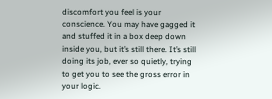discomfort you feel is your conscience. You may have gagged it and stuffed it in a box deep down inside you, but it’s still there. It’s still doing its job, ever so quietly, trying to get you to see the gross error in your logic.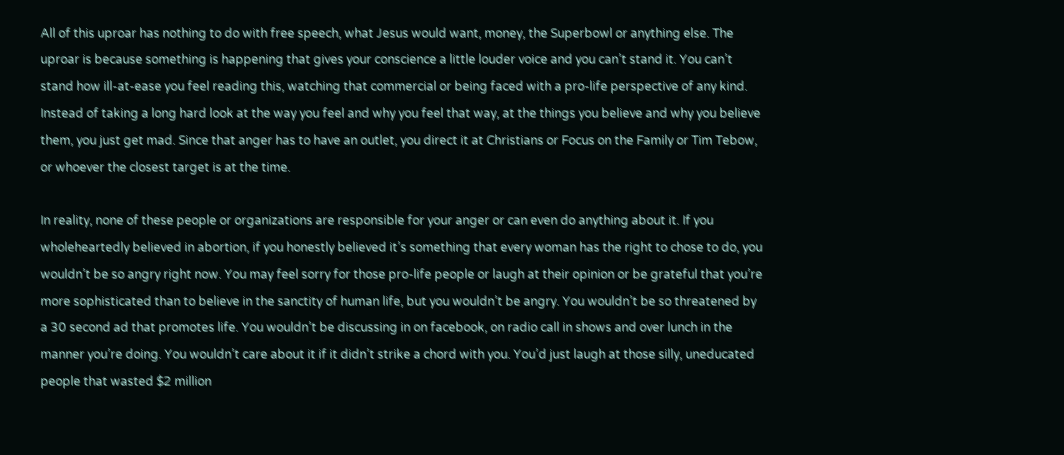All of this uproar has nothing to do with free speech, what Jesus would want, money, the Superbowl or anything else. The uproar is because something is happening that gives your conscience a little louder voice and you can’t stand it. You can’t stand how ill-at-ease you feel reading this, watching that commercial or being faced with a pro-life perspective of any kind. Instead of taking a long hard look at the way you feel and why you feel that way, at the things you believe and why you believe them, you just get mad. Since that anger has to have an outlet, you direct it at Christians or Focus on the Family or Tim Tebow, or whoever the closest target is at the time.

In reality, none of these people or organizations are responsible for your anger or can even do anything about it. If you wholeheartedly believed in abortion, if you honestly believed it’s something that every woman has the right to chose to do, you wouldn’t be so angry right now. You may feel sorry for those pro-life people or laugh at their opinion or be grateful that you’re more sophisticated than to believe in the sanctity of human life, but you wouldn’t be angry. You wouldn’t be so threatened by a 30 second ad that promotes life. You wouldn’t be discussing in on facebook, on radio call in shows and over lunch in the manner you’re doing. You wouldn’t care about it if it didn’t strike a chord with you. You’d just laugh at those silly, uneducated people that wasted $2 million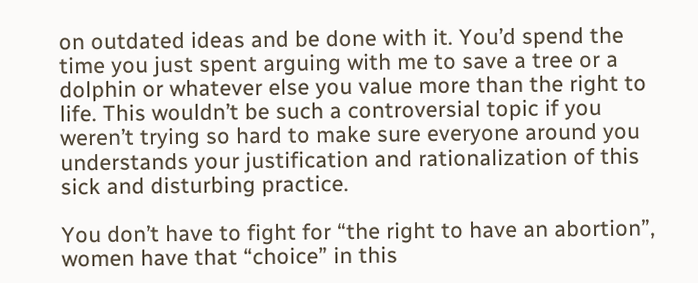on outdated ideas and be done with it. You’d spend the time you just spent arguing with me to save a tree or a dolphin or whatever else you value more than the right to life. This wouldn’t be such a controversial topic if you weren’t trying so hard to make sure everyone around you understands your justification and rationalization of this sick and disturbing practice.

You don’t have to fight for “the right to have an abortion”, women have that “choice” in this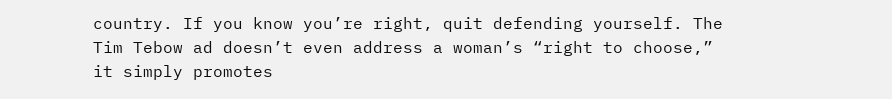country. If you know you’re right, quit defending yourself. The Tim Tebow ad doesn’t even address a woman’s “right to choose,” it simply promotes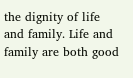the dignity of life and family. Life and family are both good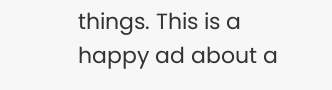things. This is a happy ad about a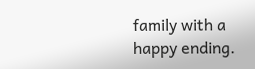family with a happy ending.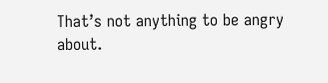That’s not anything to be angry about.